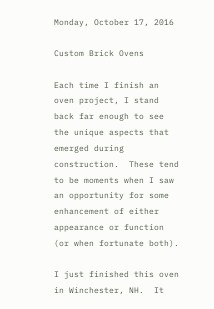Monday, October 17, 2016

Custom Brick Ovens

Each time I finish an oven project, I stand back far enough to see the unique aspects that emerged during construction.  These tend to be moments when I saw an opportunity for some enhancement of either appearance or function (or when fortunate both).

I just finished this oven in Winchester, NH.  It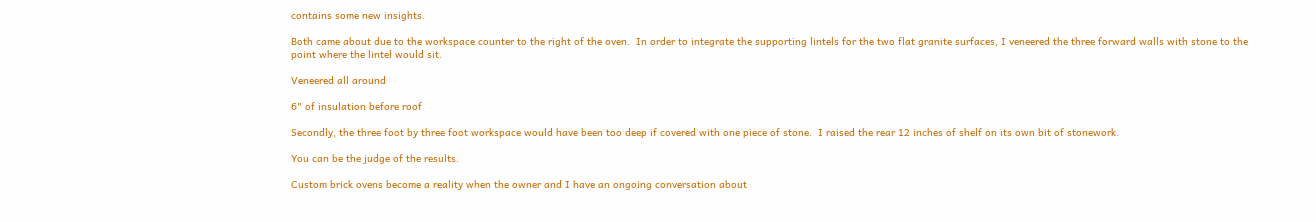contains some new insights.

Both came about due to the workspace counter to the right of the oven.  In order to integrate the supporting lintels for the two flat granite surfaces, I veneered the three forward walls with stone to the point where the lintel would sit.

Veneered all around

6" of insulation before roof

Secondly, the three foot by three foot workspace would have been too deep if covered with one piece of stone.  I raised the rear 12 inches of shelf on its own bit of stonework.

You can be the judge of the results.

Custom brick ovens become a reality when the owner and I have an ongoing conversation about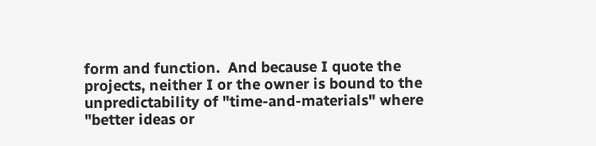form and function.  And because I quote the projects, neither I or the owner is bound to the unpredictability of "time-and-materials" where "better ideas or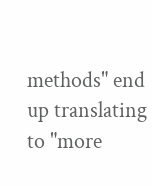methods" end up translating to "more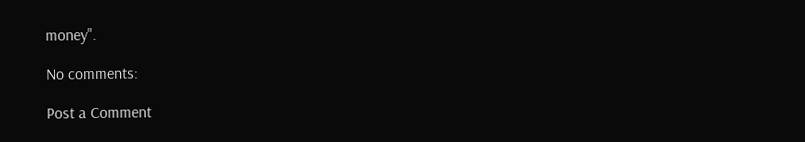money".

No comments:

Post a Comment